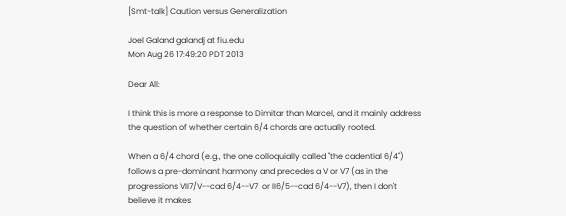[Smt-talk] Caution versus Generalization

Joel Galand galandj at fiu.edu
Mon Aug 26 17:49:20 PDT 2013

Dear All:

I think this is more a response to Dimitar than Marcel, and it mainly address the question of whether certain 6/4 chords are actually rooted.

When a 6/4 chord (e.g., the one colloquially called "the cadential 6/4") follows a pre-dominant harmony and precedes a V or V7 (as in the progressions VII7/V--cad 6/4--V7  or II6/5--cad 6/4--V7), then I don't believe it makes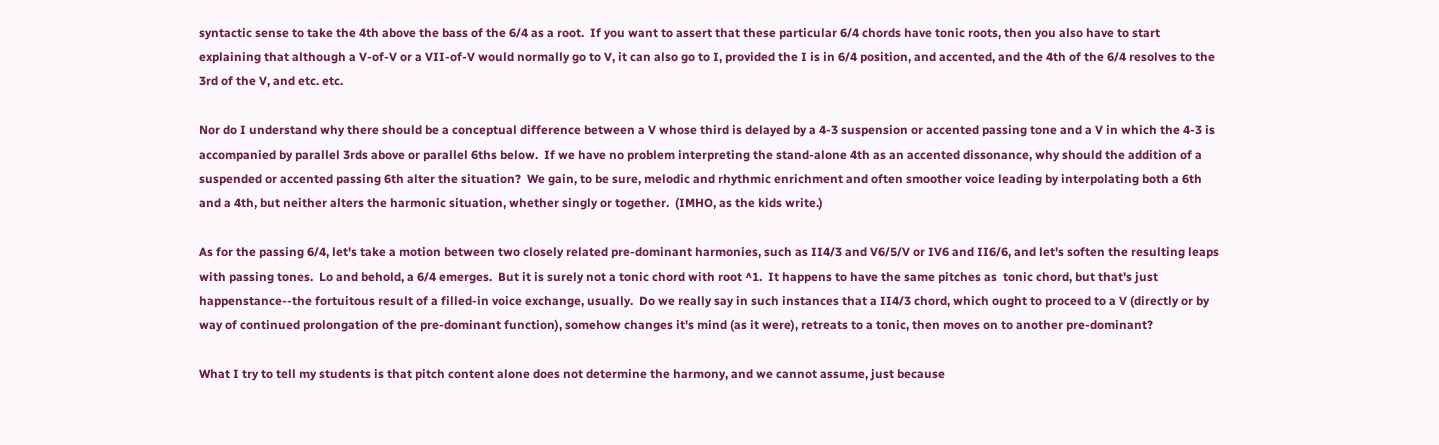syntactic sense to take the 4th above the bass of the 6/4 as a root.  If you want to assert that these particular 6/4 chords have tonic roots, then you also have to start explaining that although a V-of-V or a VII-of-V would normally go to V, it can also go to I, provided the I is in 6/4 position, and accented, and the 4th of the 6/4 resolves to the 3rd of the V, and etc. etc.

Nor do I understand why there should be a conceptual difference between a V whose third is delayed by a 4-3 suspension or accented passing tone and a V in which the 4-3 is accompanied by parallel 3rds above or parallel 6ths below.  If we have no problem interpreting the stand-alone 4th as an accented dissonance, why should the addition of a suspended or accented passing 6th alter the situation?  We gain, to be sure, melodic and rhythmic enrichment and often smoother voice leading by interpolating both a 6th and a 4th, but neither alters the harmonic situation, whether singly or together.  (IMHO, as the kids write.)

As for the passing 6/4, let's take a motion between two closely related pre-dominant harmonies, such as II4/3 and V6/5/V or IV6 and II6/6, and let's soften the resulting leaps with passing tones.  Lo and behold, a 6/4 emerges.  But it is surely not a tonic chord with root ^1.  It happens to have the same pitches as  tonic chord, but that's just happenstance--the fortuitous result of a filled-in voice exchange, usually.  Do we really say in such instances that a II4/3 chord, which ought to proceed to a V (directly or by way of continued prolongation of the pre-dominant function), somehow changes it's mind (as it were), retreats to a tonic, then moves on to another pre-dominant?

What I try to tell my students is that pitch content alone does not determine the harmony, and we cannot assume, just because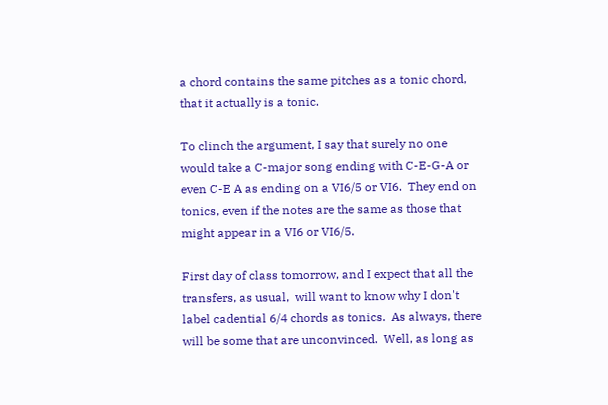a chord contains the same pitches as a tonic chord, that it actually is a tonic.

To clinch the argument, I say that surely no one would take a C-major song ending with C-E-G-A or even C-E A as ending on a VI6/5 or VI6.  They end on tonics, even if the notes are the same as those that might appear in a VI6 or VI6/5.

First day of class tomorrow, and I expect that all the transfers, as usual,  will want to know why I don't label cadential 6/4 chords as tonics.  As always, there will be some that are unconvinced.  Well, as long as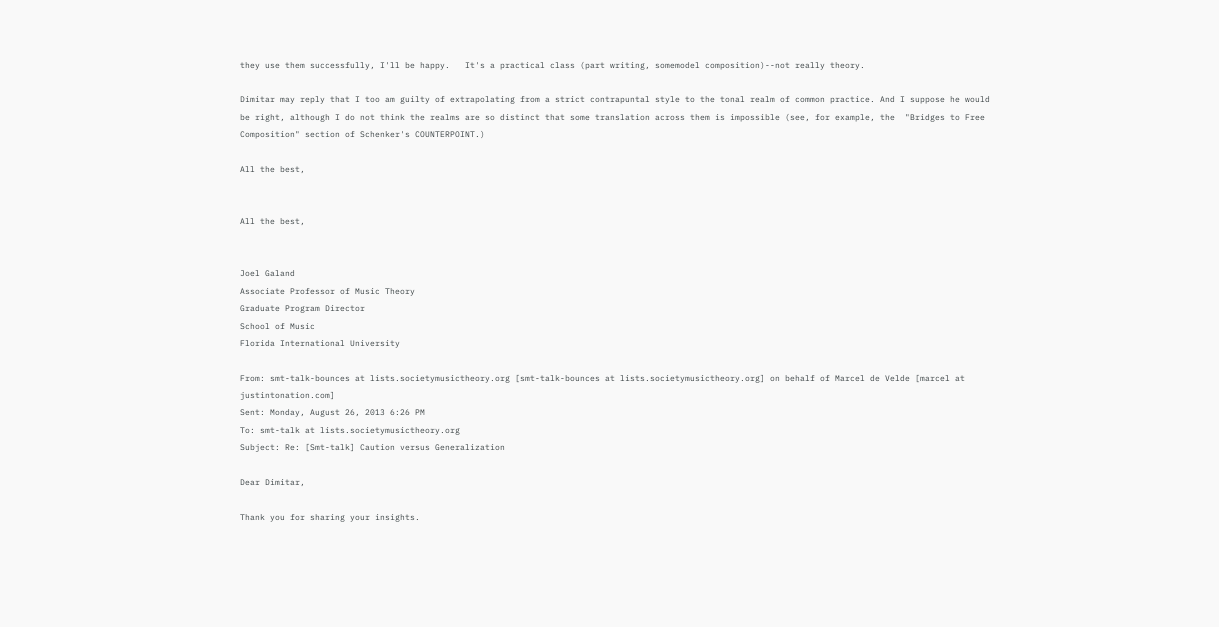they use them successfully, I'll be happy.   It's a practical class (part writing, somemodel composition)--not really theory.

Dimitar may reply that I too am guilty of extrapolating from a strict contrapuntal style to the tonal realm of common practice. And I suppose he would be right, although I do not think the realms are so distinct that some translation across them is impossible (see, for example, the  "Bridges to Free Composition" section of Schenker's COUNTERPOINT.)

All the best,


All the best,


Joel Galand
Associate Professor of Music Theory
Graduate Program Director
School of Music
Florida International University

From: smt-talk-bounces at lists.societymusictheory.org [smt-talk-bounces at lists.societymusictheory.org] on behalf of Marcel de Velde [marcel at justintonation.com]
Sent: Monday, August 26, 2013 6:26 PM
To: smt-talk at lists.societymusictheory.org
Subject: Re: [Smt-talk] Caution versus Generalization

Dear Dimitar,

Thank you for sharing your insights.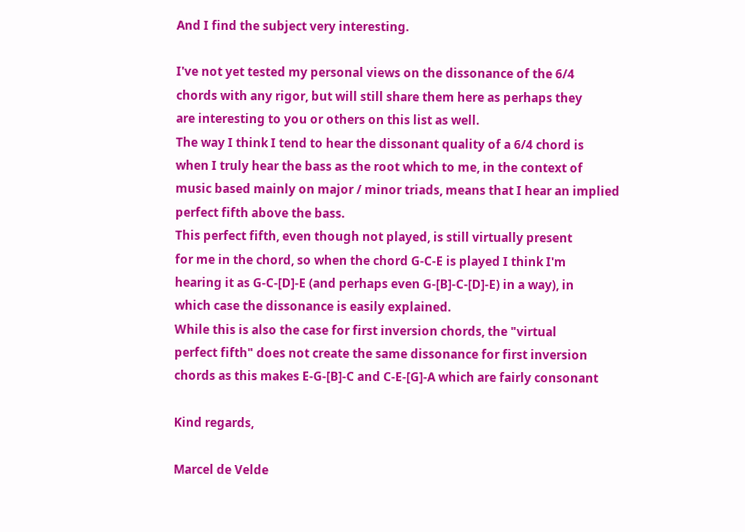And I find the subject very interesting.

I've not yet tested my personal views on the dissonance of the 6/4
chords with any rigor, but will still share them here as perhaps they
are interesting to you or others on this list as well.
The way I think I tend to hear the dissonant quality of a 6/4 chord is
when I truly hear the bass as the root which to me, in the context of
music based mainly on major / minor triads, means that I hear an implied
perfect fifth above the bass.
This perfect fifth, even though not played, is still virtually present
for me in the chord, so when the chord G-C-E is played I think I'm
hearing it as G-C-[D]-E (and perhaps even G-[B]-C-[D]-E) in a way), in
which case the dissonance is easily explained.
While this is also the case for first inversion chords, the "virtual
perfect fifth" does not create the same dissonance for first inversion
chords as this makes E-G-[B]-C and C-E-[G]-A which are fairly consonant

Kind regards,

Marcel de Velde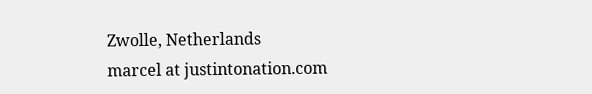Zwolle, Netherlands
marcel at justintonation.com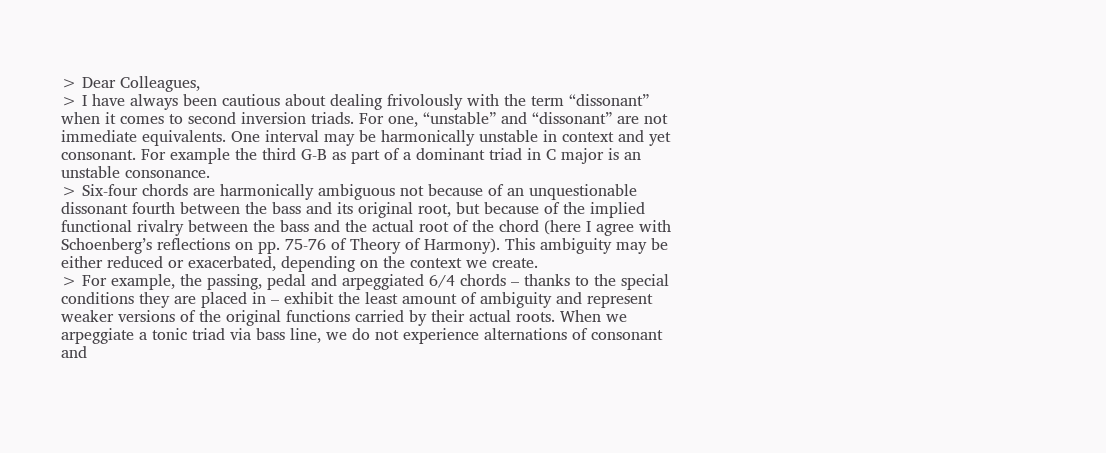> Dear Colleagues,
> I have always been cautious about dealing frivolously with the term “dissonant” when it comes to second inversion triads. For one, “unstable” and “dissonant” are not immediate equivalents. One interval may be harmonically unstable in context and yet consonant. For example the third G-B as part of a dominant triad in C major is an unstable consonance.
> Six-four chords are harmonically ambiguous not because of an unquestionable dissonant fourth between the bass and its original root, but because of the implied functional rivalry between the bass and the actual root of the chord (here I agree with Schoenberg’s reflections on pp. 75-76 of Theory of Harmony). This ambiguity may be either reduced or exacerbated, depending on the context we create.
> For example, the passing, pedal and arpeggiated 6/4 chords – thanks to the special conditions they are placed in – exhibit the least amount of ambiguity and represent weaker versions of the original functions carried by their actual roots. When we arpeggiate a tonic triad via bass line, we do not experience alternations of consonant and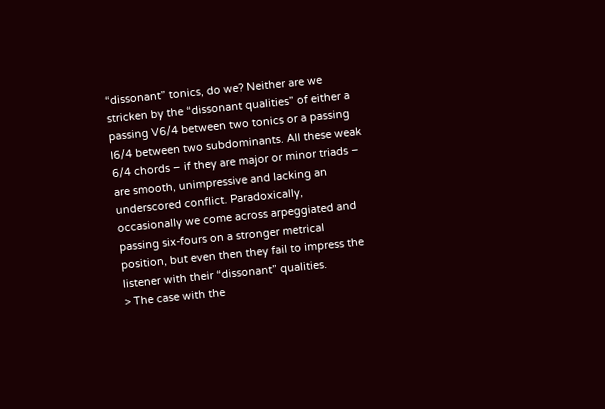“dissonant” tonics, do we? Neither are we stricken by the “dissonant qualities” of either a passing V6/4 between two tonics or a passing I6/4 between two subdominants. All these weak 6/4 chords – if they are major or minor triads – are smooth, unimpressive and lacking an underscored conflict. Paradoxically, occasionally we come across arpeggiated and passing six-fours on a stronger metrical position, but even then they fail to impress the listener with their “dissonant” qualities.
> The case with the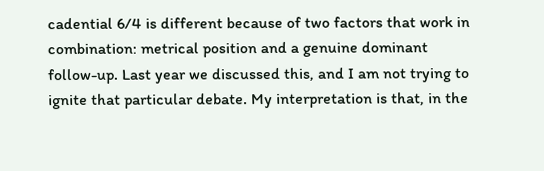cadential 6/4 is different because of two factors that work in combination: metrical position and a genuine dominant follow-up. Last year we discussed this, and I am not trying to ignite that particular debate. My interpretation is that, in the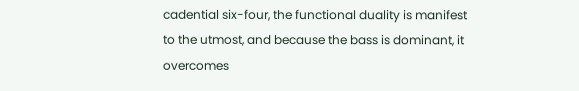cadential six-four, the functional duality is manifest to the utmost, and because the bass is dominant, it overcomes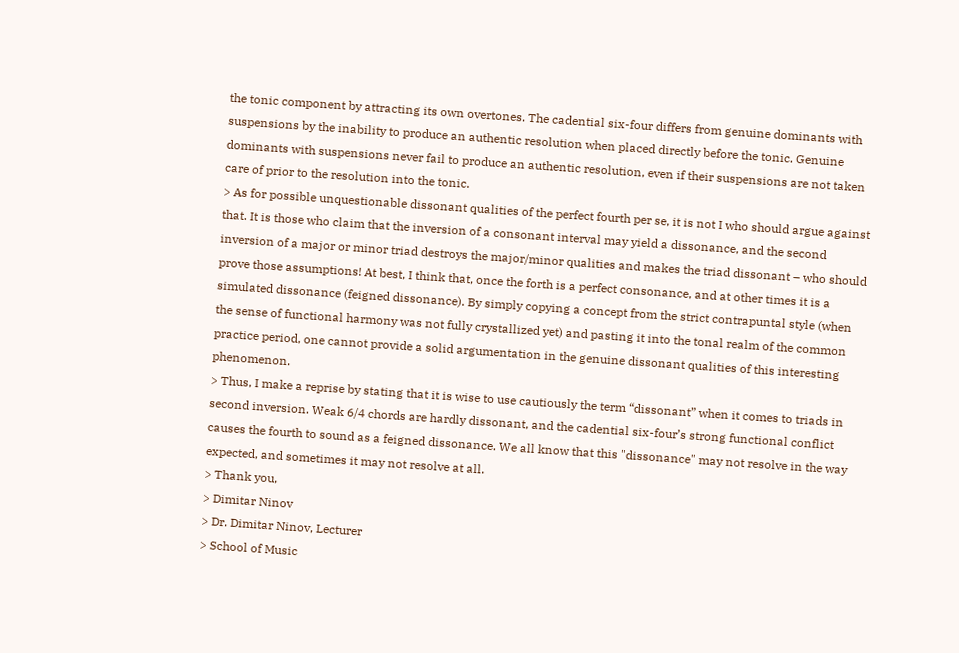the tonic component by attracting its own overtones. The cadential six-four differs from genuine dominants with suspensions by the inability to produce an authentic resolution when placed directly before the tonic. Genuine dominants with suspensions never fail to produce an authentic resolution, even if their suspensions are not taken care of prior to the resolution into the tonic.
> As for possible unquestionable dissonant qualities of the perfect fourth per se, it is not I who should argue against that. It is those who claim that the inversion of a consonant interval may yield a dissonance, and the second inversion of a major or minor triad destroys the major/minor qualities and makes the triad dissonant – who should prove those assumptions! At best, I think that, once the forth is a perfect consonance, and at other times it is a simulated dissonance (feigned dissonance). By simply copying a concept from the strict contrapuntal style (when the sense of functional harmony was not fully crystallized yet) and pasting it into the tonal realm of the common practice period, one cannot provide a solid argumentation in the genuine dissonant qualities of this interesting phenomenon.
> Thus, I make a reprise by stating that it is wise to use cautiously the term “dissonant” when it comes to triads in second inversion. Weak 6/4 chords are hardly dissonant, and the cadential six-four’s strong functional conflict causes the fourth to sound as a feigned dissonance. We all know that this "dissonance" may not resolve in the way expected, and sometimes it may not resolve at all.
> Thank you,
> Dimitar Ninov
> Dr. Dimitar Ninov, Lecturer
> School of Music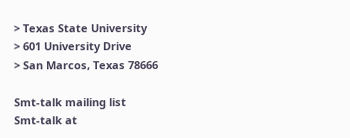> Texas State University
> 601 University Drive
> San Marcos, Texas 78666

Smt-talk mailing list
Smt-talk at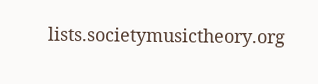lists.societymusictheory.org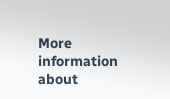More information about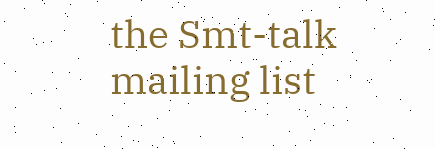the Smt-talk mailing list